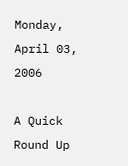Monday, April 03, 2006

A Quick Round Up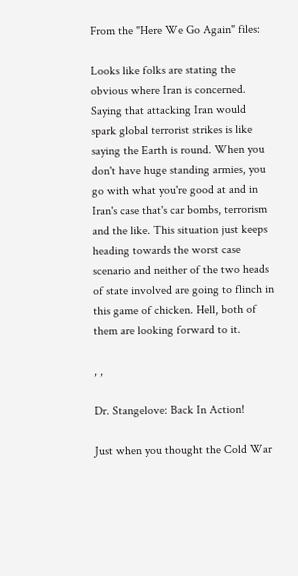From the "Here We Go Again" files:

Looks like folks are stating the obvious where Iran is concerned. Saying that attacking Iran would spark global terrorist strikes is like saying the Earth is round. When you don't have huge standing armies, you go with what you're good at and in Iran's case that's car bombs, terrorism and the like. This situation just keeps heading towards the worst case scenario and neither of the two heads of state involved are going to flinch in this game of chicken. Hell, both of them are looking forward to it.

, ,

Dr. Stangelove: Back In Action!

Just when you thought the Cold War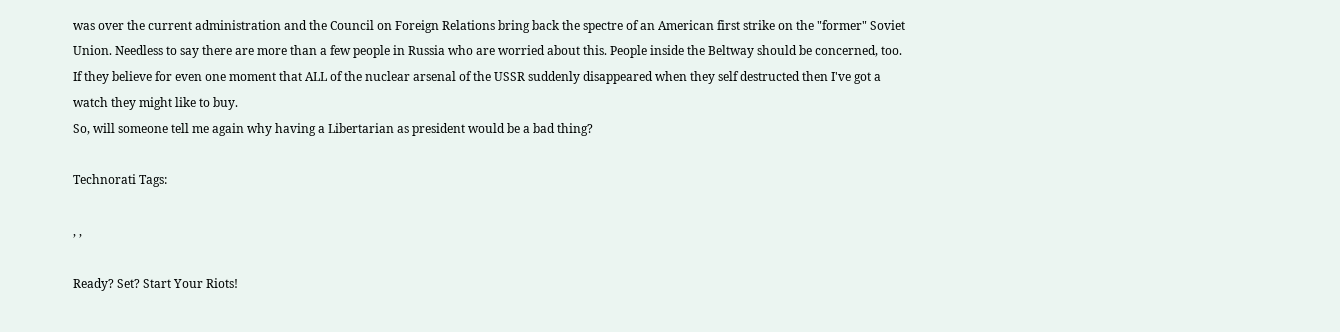was over the current administration and the Council on Foreign Relations bring back the spectre of an American first strike on the "former" Soviet Union. Needless to say there are more than a few people in Russia who are worried about this. People inside the Beltway should be concerned, too. If they believe for even one moment that ALL of the nuclear arsenal of the USSR suddenly disappeared when they self destructed then I've got a watch they might like to buy.
So, will someone tell me again why having a Libertarian as president would be a bad thing?

Technorati Tags:

, ,

Ready? Set? Start Your Riots!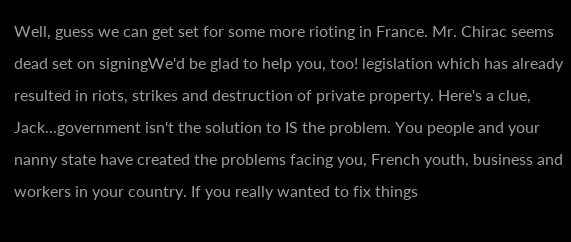Well, guess we can get set for some more rioting in France. Mr. Chirac seems dead set on signingWe'd be glad to help you, too! legislation which has already resulted in riots, strikes and destruction of private property. Here's a clue, Jack...government isn't the solution to IS the problem. You people and your nanny state have created the problems facing you, French youth, business and workers in your country. If you really wanted to fix things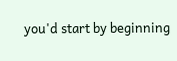you'd start by beginning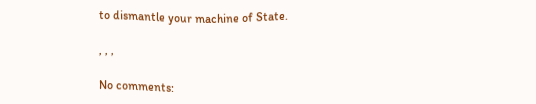to dismantle your machine of State.

, , ,

No comments: